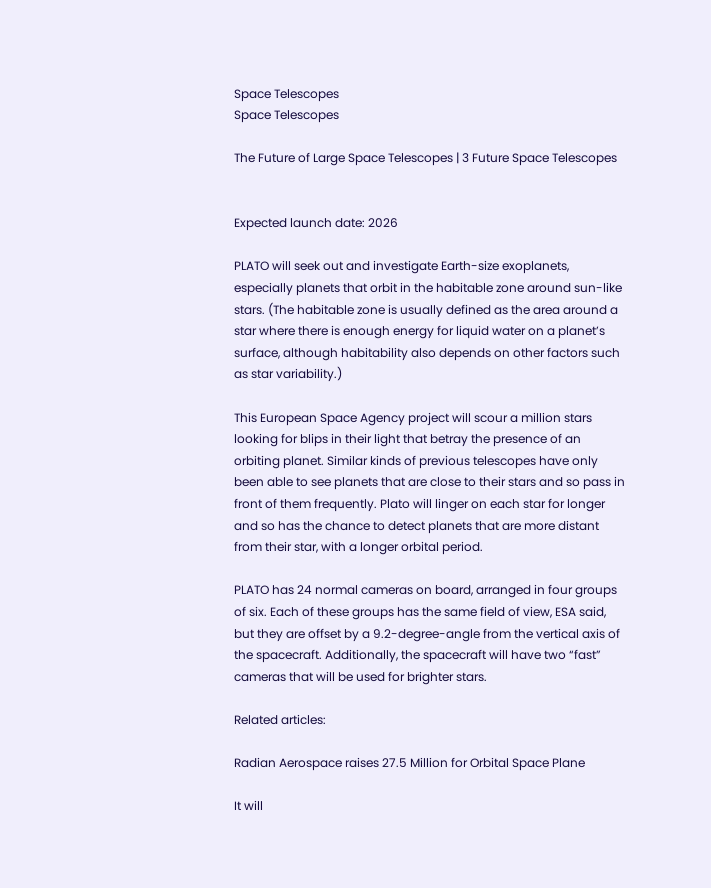Space Telescopes
Space Telescopes

The Future of Large Space Telescopes | 3 Future Space Telescopes


Expected launch date: 2026

PLATO will seek out and investigate Earth-size exoplanets, especially planets that orbit in the habitable zone around sun-like stars. (The habitable zone is usually defined as the area around a star where there is enough energy for liquid water on a planet’s surface, although habitability also depends on other factors such as star variability.)

This European Space Agency project will scour a million stars looking for blips in their light that betray the presence of an orbiting planet. Similar kinds of previous telescopes have only been able to see planets that are close to their stars and so pass in front of them frequently. Plato will linger on each star for longer and so has the chance to detect planets that are more distant from their star, with a longer orbital period.

PLATO has 24 normal cameras on board, arranged in four groups of six. Each of these groups has the same field of view, ESA said, but they are offset by a 9.2-degree-angle from the vertical axis of the spacecraft. Additionally, the spacecraft will have two “fast” cameras that will be used for brighter stars.

Related articles:

Radian Aerospace raises 27.5 Million for Orbital Space Plane

It will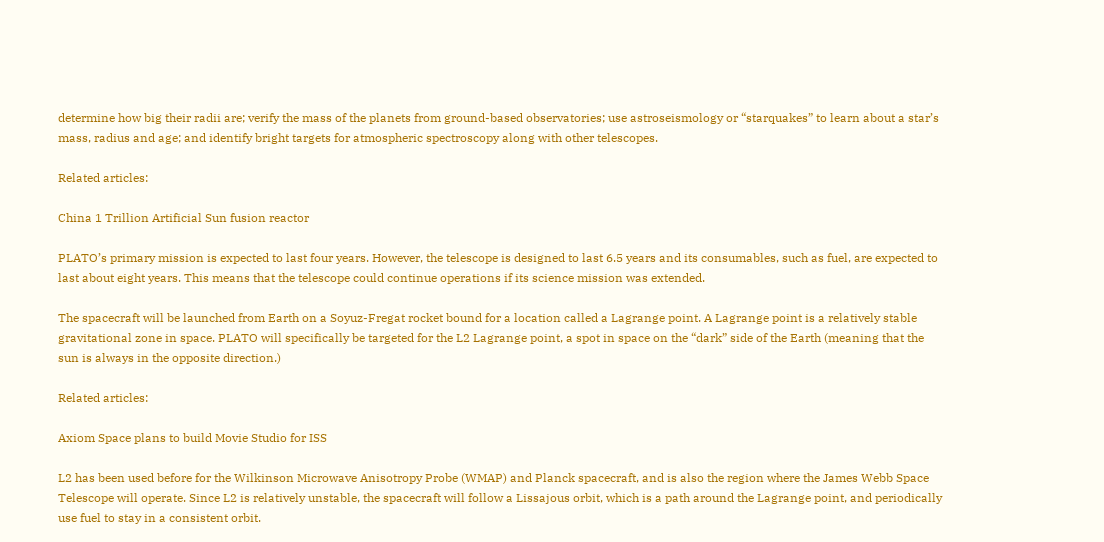determine how big their radii are; verify the mass of the planets from ground-based observatories; use astroseismology or “starquakes” to learn about a star’s mass, radius and age; and identify bright targets for atmospheric spectroscopy along with other telescopes.

Related articles:

China 1 Trillion Artificial Sun fusion reactor

PLATO’s primary mission is expected to last four years. However, the telescope is designed to last 6.5 years and its consumables, such as fuel, are expected to last about eight years. This means that the telescope could continue operations if its science mission was extended.

The spacecraft will be launched from Earth on a Soyuz-Fregat rocket bound for a location called a Lagrange point. A Lagrange point is a relatively stable gravitational zone in space. PLATO will specifically be targeted for the L2 Lagrange point, a spot in space on the “dark” side of the Earth (meaning that the sun is always in the opposite direction.)

Related articles:

Axiom Space plans to build Movie Studio for ISS

L2 has been used before for the Wilkinson Microwave Anisotropy Probe (WMAP) and Planck spacecraft, and is also the region where the James Webb Space Telescope will operate. Since L2 is relatively unstable, the spacecraft will follow a Lissajous orbit, which is a path around the Lagrange point, and periodically use fuel to stay in a consistent orbit.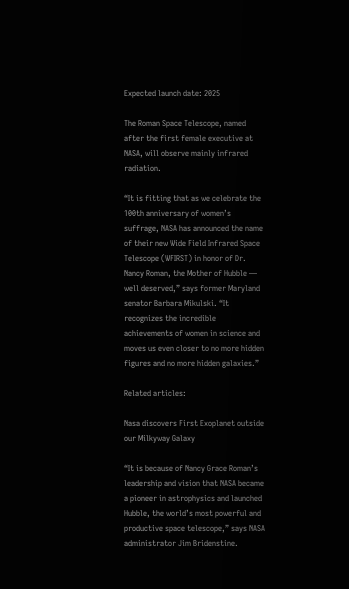Expected launch date: 2025

The Roman Space Telescope, named after the first female executive at NASA, will observe mainly infrared radiation.

“It is fitting that as we celebrate the 100th anniversary of women’s suffrage, NASA has announced the name of their new Wide Field Infrared Space Telescope (WFIRST) in honor of Dr. Nancy Roman, the Mother of Hubble — well deserved,” says former Maryland senator Barbara Mikulski. “It recognizes the incredible achievements of women in science and moves us even closer to no more hidden figures and no more hidden galaxies.”

Related articles:

Nasa discovers First Exoplanet outside our Milkyway Galaxy

“It is because of Nancy Grace Roman’s leadership and vision that NASA became a pioneer in astrophysics and launched Hubble, the world’s most powerful and productive space telescope,” says NASA administrator Jim Bridenstine.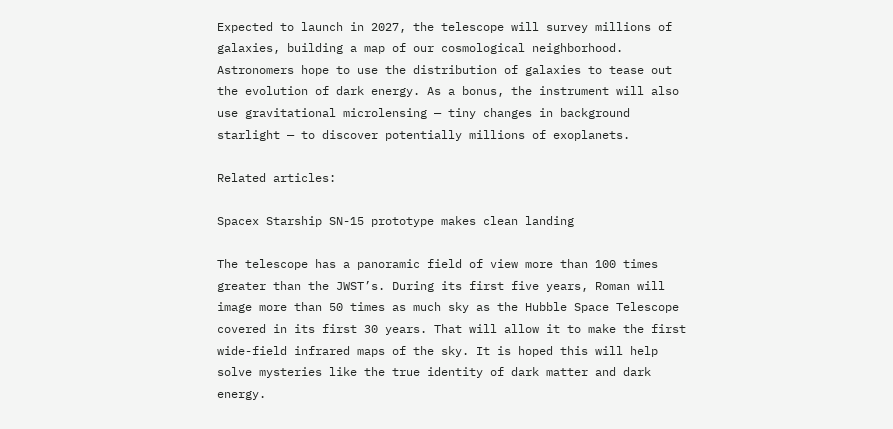Expected to launch in 2027, the telescope will survey millions of galaxies, building a map of our cosmological neighborhood. Astronomers hope to use the distribution of galaxies to tease out the evolution of dark energy. As a bonus, the instrument will also use gravitational microlensing — tiny changes in background starlight — to discover potentially millions of exoplanets.

Related articles:

Spacex Starship SN-15 prototype makes clean landing

The telescope has a panoramic field of view more than 100 times greater than the JWST’s. During its first five years, Roman will image more than 50 times as much sky as the Hubble Space Telescope covered in its first 30 years. That will allow it to make the first wide-field infrared maps of the sky. It is hoped this will help solve mysteries like the true identity of dark matter and dark energy.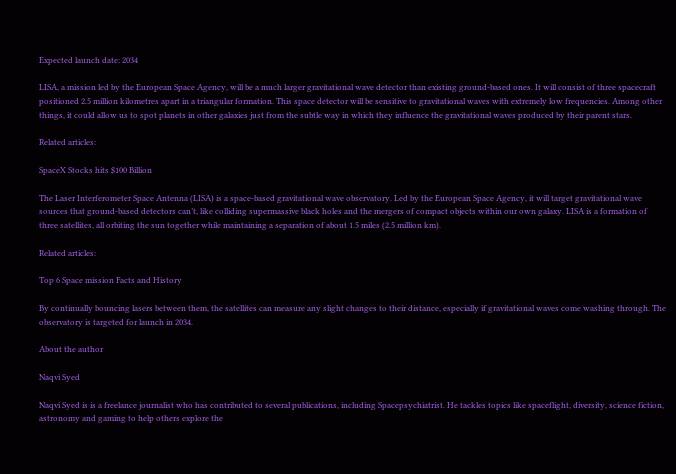Expected launch date: 2034

LISA, a mission led by the European Space Agency, will be a much larger gravitational wave detector than existing ground-based ones. It will consist of three spacecraft positioned 2.5 million kilometres apart in a triangular formation. This space detector will be sensitive to gravitational waves with extremely low frequencies. Among other things, it could allow us to spot planets in other galaxies just from the subtle way in which they influence the gravitational waves produced by their parent stars.

Related articles:

SpaceX Stocks hits $100 Billion

The Laser Interferometer Space Antenna (LISA) is a space-based gravitational wave observatory. Led by the European Space Agency, it will target gravitational wave sources that ground-based detectors can’t, like colliding supermassive black holes and the mergers of compact objects within our own galaxy. LISA is a formation of three satellites, all orbiting the sun together while maintaining a separation of about 1.5 miles (2.5 million km).

Related articles:

Top 6 Space mission Facts and History

By continually bouncing lasers between them, the satellites can measure any slight changes to their distance, especially if gravitational waves come washing through. The observatory is targeted for launch in 2034.

About the author

Naqvi Syed

Naqvi Syed is is a freelance journalist who has contributed to several publications, including Spacepsychiatrist. He tackles topics like spaceflight, diversity, science fiction, astronomy and gaming to help others explore the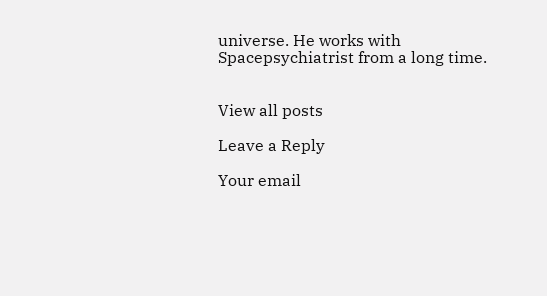universe. He works with Spacepsychiatrist from a long time.


View all posts

Leave a Reply

Your email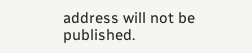address will not be published.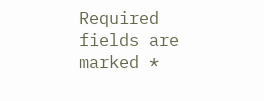Required fields are marked *